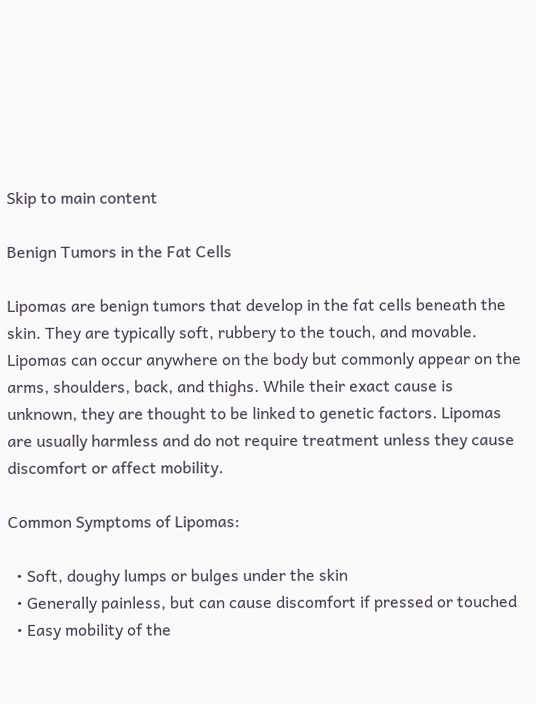Skip to main content

Benign Tumors in the Fat Cells

Lipomas are benign tumors that develop in the fat cells beneath the skin. They are typically soft, rubbery to the touch, and movable. Lipomas can occur anywhere on the body but commonly appear on the arms, shoulders, back, and thighs. While their exact cause is unknown, they are thought to be linked to genetic factors. Lipomas are usually harmless and do not require treatment unless they cause discomfort or affect mobility.

Common Symptoms of Lipomas:

  • Soft, doughy lumps or bulges under the skin
  • Generally painless, but can cause discomfort if pressed or touched
  • Easy mobility of the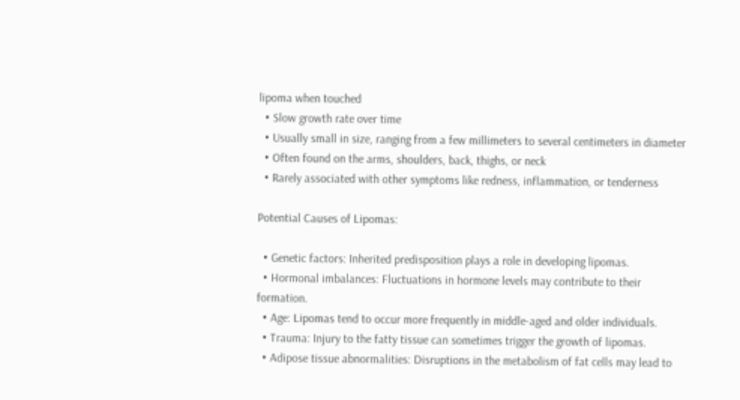lipoma when touched
  • Slow growth rate over time
  • Usually small in size, ranging from a few millimeters to several centimeters in diameter
  • Often found on the arms, shoulders, back, thighs, or neck
  • Rarely associated with other symptoms like redness, inflammation, or tenderness

Potential Causes of Lipomas:

  • Genetic factors: Inherited predisposition plays a role in developing lipomas.
  • Hormonal imbalances: Fluctuations in hormone levels may contribute to their formation.
  • Age: Lipomas tend to occur more frequently in middle-aged and older individuals.
  • Trauma: Injury to the fatty tissue can sometimes trigger the growth of lipomas.
  • Adipose tissue abnormalities: Disruptions in the metabolism of fat cells may lead to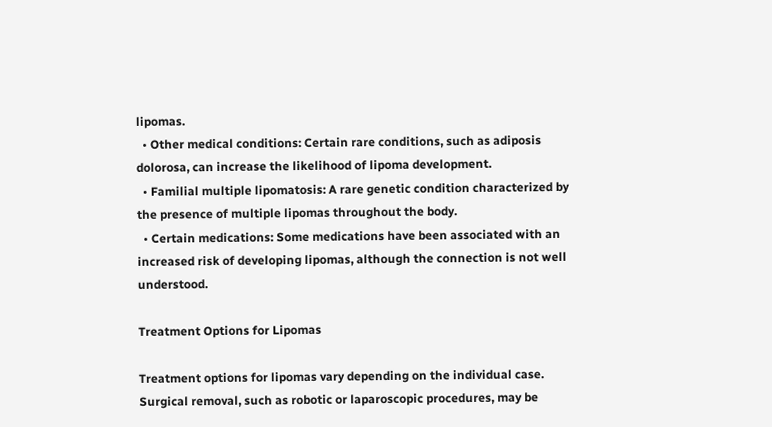lipomas.
  • Other medical conditions: Certain rare conditions, such as adiposis dolorosa, can increase the likelihood of lipoma development.
  • Familial multiple lipomatosis: A rare genetic condition characterized by the presence of multiple lipomas throughout the body.
  • Certain medications: Some medications have been associated with an increased risk of developing lipomas, although the connection is not well understood.

Treatment Options for Lipomas

Treatment options for lipomas vary depending on the individual case. Surgical removal, such as robotic or laparoscopic procedures, may be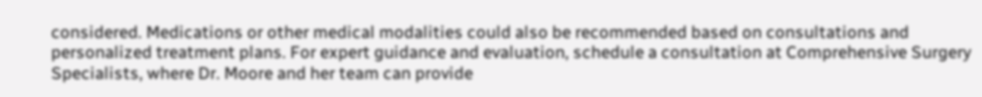considered. Medications or other medical modalities could also be recommended based on consultations and personalized treatment plans. For expert guidance and evaluation, schedule a consultation at Comprehensive Surgery Specialists, where Dr. Moore and her team can provide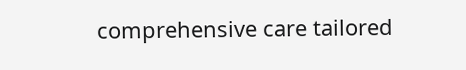comprehensive care tailored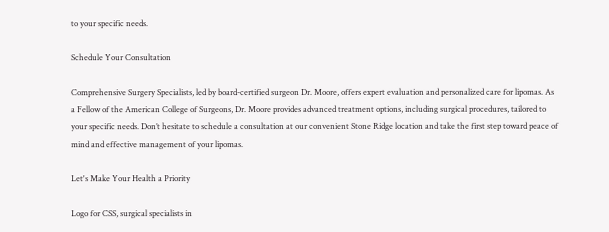to your specific needs.

Schedule Your Consultation

Comprehensive Surgery Specialists, led by board-certified surgeon Dr. Moore, offers expert evaluation and personalized care for lipomas. As a Fellow of the American College of Surgeons, Dr. Moore provides advanced treatment options, including surgical procedures, tailored to your specific needs. Don’t hesitate to schedule a consultation at our convenient Stone Ridge location and take the first step toward peace of mind and effective management of your lipomas.

Let's Make Your Health a Priority

Logo for CSS, surgical specialists in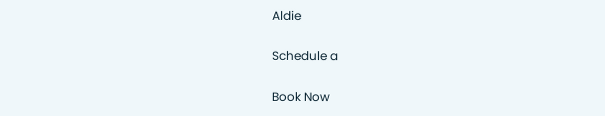Aldie

Schedule a

Book Now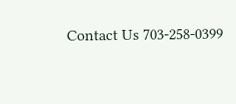Contact Us 703-258-0399